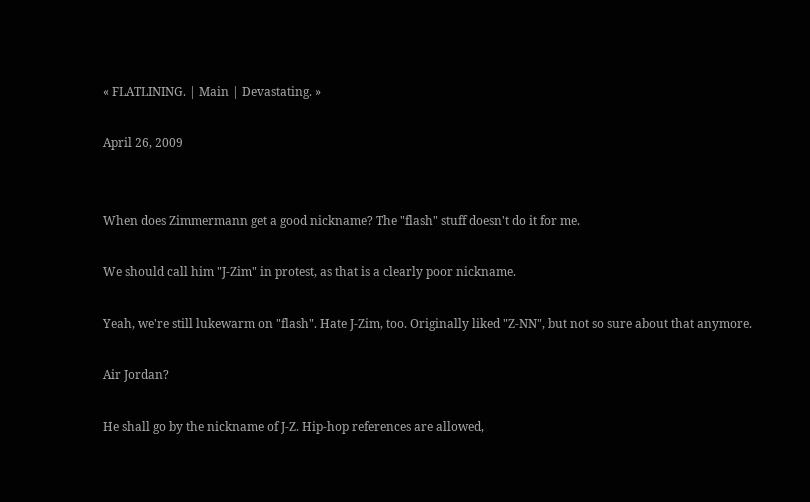« FLATLINING. | Main | Devastating. »

April 26, 2009


When does Zimmermann get a good nickname? The "flash" stuff doesn't do it for me.

We should call him "J-Zim" in protest, as that is a clearly poor nickname.

Yeah, we're still lukewarm on "flash". Hate J-Zim, too. Originally liked "Z-NN", but not so sure about that anymore.

Air Jordan?

He shall go by the nickname of J-Z. Hip-hop references are allowed,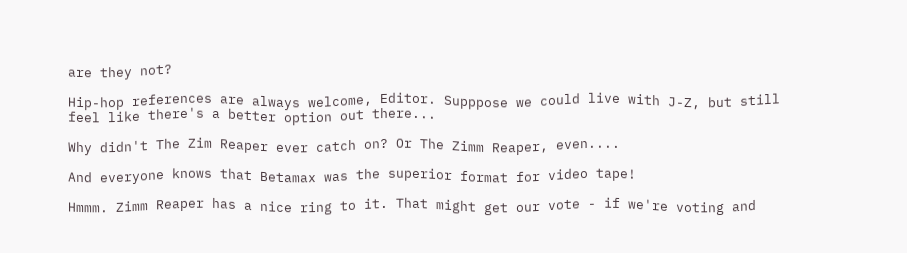are they not?

Hip-hop references are always welcome, Editor. Supppose we could live with J-Z, but still feel like there's a better option out there...

Why didn't The Zim Reaper ever catch on? Or The Zimm Reaper, even....

And everyone knows that Betamax was the superior format for video tape!

Hmmm. Zimm Reaper has a nice ring to it. That might get our vote - if we're voting and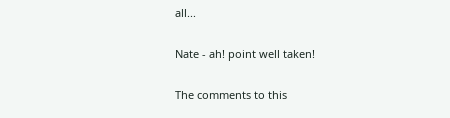all...

Nate - ah! point well taken!

The comments to this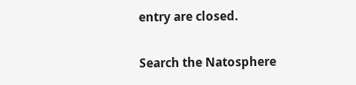entry are closed.

Search the Natosphere